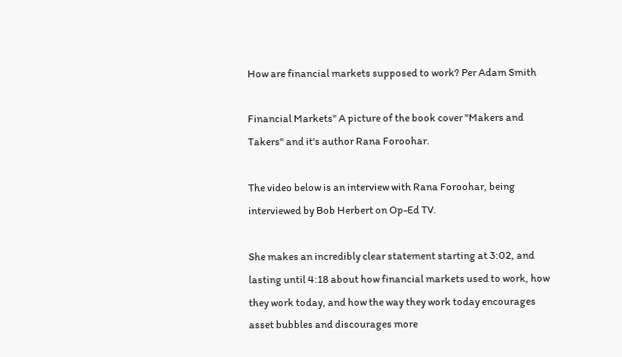How are financial markets supposed to work? Per Adam Smith

Financial Markets" A picture of the book cover "Makers and Takers" and it's author Rana Foroohar.

The video below is an interview with Rana Foroohar, being interviewed by Bob Herbert on Op-Ed TV.

She makes an incredibly clear statement starting at 3:02, and lasting until 4:18 about how financial markets used to work, how they work today, and how the way they work today encourages asset bubbles and discourages more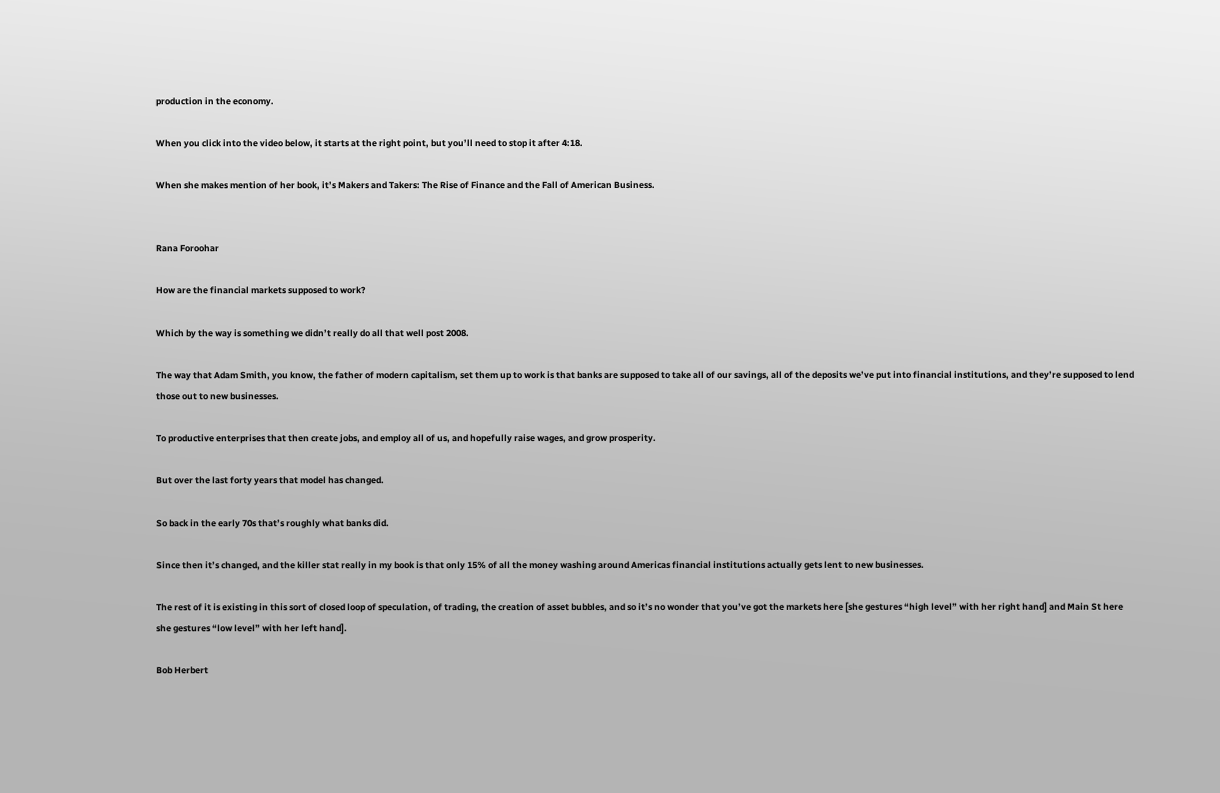production in the economy.

When you click into the video below, it starts at the right point, but you’ll need to stop it after 4:18.

When she makes mention of her book, it’s Makers and Takers: The Rise of Finance and the Fall of American Business.


Rana Foroohar

How are the financial markets supposed to work?

Which by the way is something we didn’t really do all that well post 2008.

The way that Adam Smith, you know, the father of modern capitalism, set them up to work is that banks are supposed to take all of our savings, all of the deposits we’ve put into financial institutions, and they’re supposed to lend those out to new businesses.

To productive enterprises that then create jobs, and employ all of us, and hopefully raise wages, and grow prosperity.

But over the last forty years that model has changed.

So back in the early 70s that’s roughly what banks did.

Since then it’s changed, and the killer stat really in my book is that only 15% of all the money washing around Americas financial institutions actually gets lent to new businesses.

The rest of it is existing in this sort of closed loop of speculation, of trading, the creation of asset bubbles, and so it’s no wonder that you’ve got the markets here [she gestures “high level” with her right hand] and Main St here she gestures “low level” with her left hand].

Bob Herbert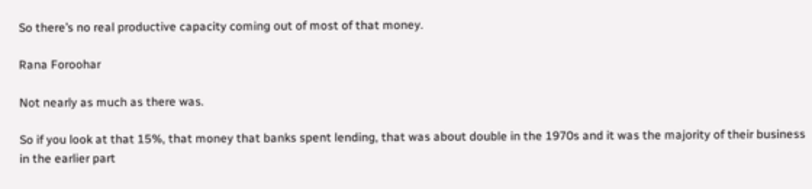So there’s no real productive capacity coming out of most of that money.

Rana Foroohar

Not nearly as much as there was.

So if you look at that 15%, that money that banks spent lending, that was about double in the 1970s and it was the majority of their business in the earlier part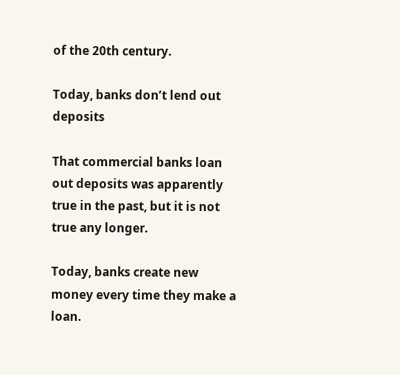of the 20th century.

Today, banks don’t lend out deposits

That commercial banks loan out deposits was apparently true in the past, but it is not true any longer.

Today, banks create new money every time they make a loan.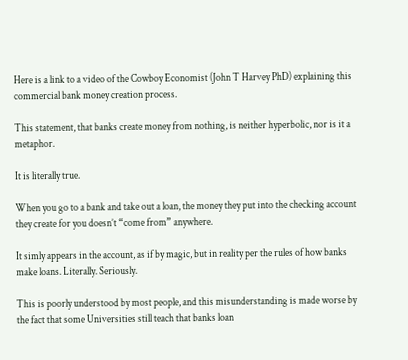Here is a link to a video of the Cowboy Economist (John T Harvey PhD) explaining this commercial bank money creation process.

This statement, that banks create money from nothing, is neither hyperbolic, nor is it a metaphor.

It is literally true.

When you go to a bank and take out a loan, the money they put into the checking account they create for you doesn’t “come from” anywhere.

It simly appears in the account, as if by magic, but in reality per the rules of how banks make loans. Literally. Seriously.

This is poorly understood by most people, and this misunderstanding is made worse by the fact that some Universities still teach that banks loan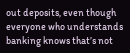out deposits, even though everyone who understands banking knows that’s not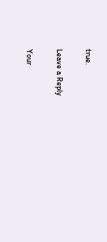true.

Leave a Reply

Your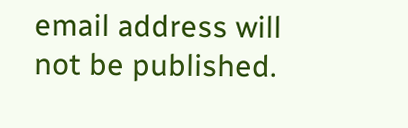email address will not be published.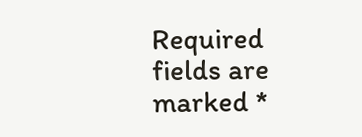Required fields are marked *